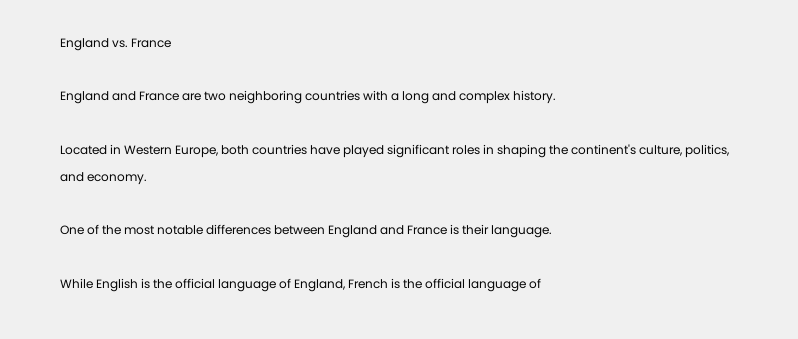England vs. France

England and France are two neighboring countries with a long and complex history.

Located in Western Europe, both countries have played significant roles in shaping the continent's culture, politics, and economy.

One of the most notable differences between England and France is their language.

While English is the official language of England, French is the official language of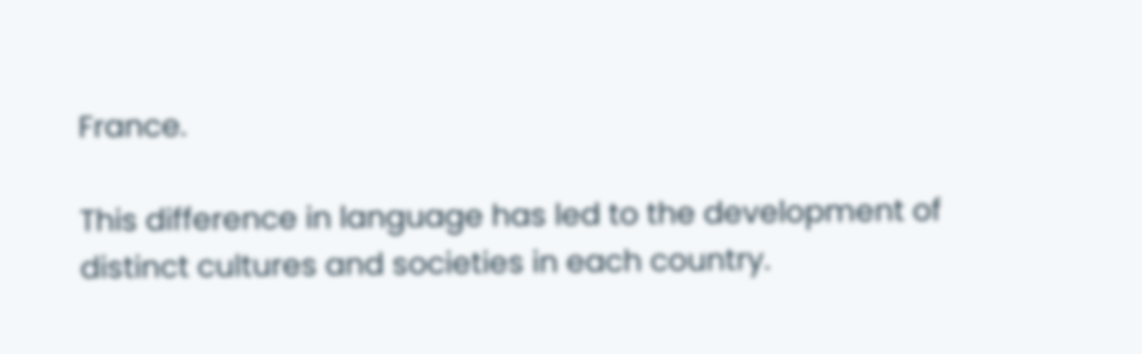France.

This difference in language has led to the development of distinct cultures and societies in each country.